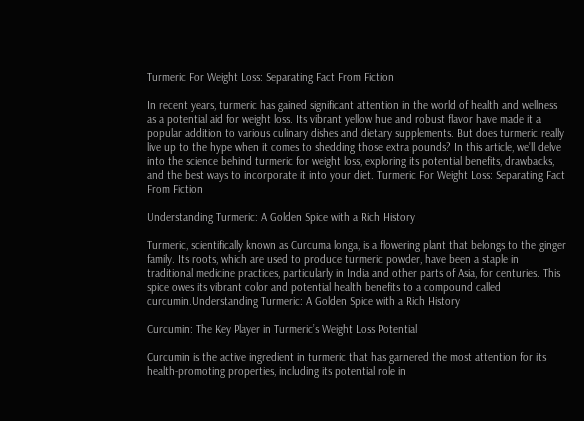Turmeric For Weight Loss: Separating Fact From Fiction

In recent years, turmeric has gained significant attention in the world of health and wellness as a potential aid for weight loss. Its vibrant yellow hue and robust flavor have made it a popular addition to various culinary dishes and dietary supplements. But does turmeric really live up to the hype when it comes to shedding those extra pounds? In this article, we’ll delve into the science behind turmeric for weight loss, exploring its potential benefits, drawbacks, and the best ways to incorporate it into your diet. Turmeric For Weight Loss: Separating Fact From Fiction

Understanding Turmeric: A Golden Spice with a Rich History

Turmeric, scientifically known as Curcuma longa, is a flowering plant that belongs to the ginger family. Its roots, which are used to produce turmeric powder, have been a staple in traditional medicine practices, particularly in India and other parts of Asia, for centuries. This spice owes its vibrant color and potential health benefits to a compound called curcumin.Understanding Turmeric: A Golden Spice with a Rich History

Curcumin: The Key Player in Turmeric’s Weight Loss Potential

Curcumin is the active ingredient in turmeric that has garnered the most attention for its health-promoting properties, including its potential role in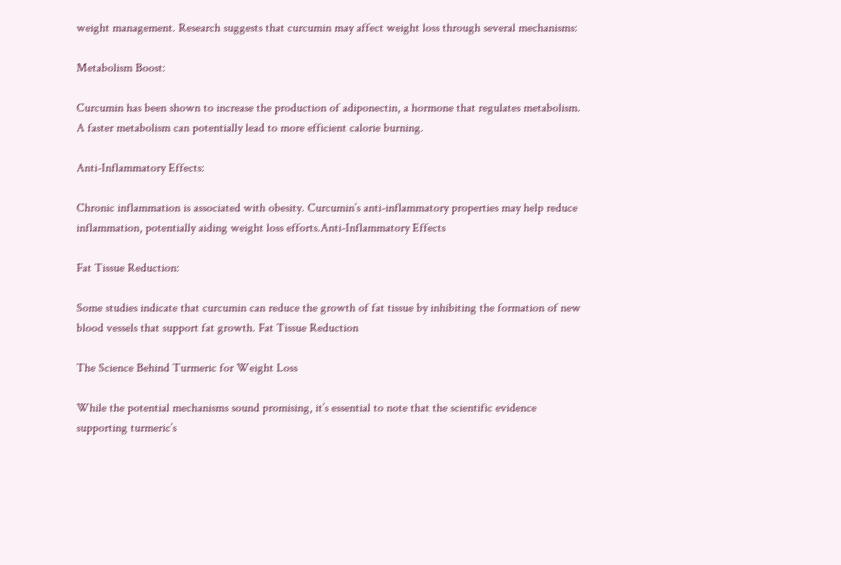weight management. Research suggests that curcumin may affect weight loss through several mechanisms:

Metabolism Boost:

Curcumin has been shown to increase the production of adiponectin, a hormone that regulates metabolism. A faster metabolism can potentially lead to more efficient calorie burning.

Anti-Inflammatory Effects:

Chronic inflammation is associated with obesity. Curcumin’s anti-inflammatory properties may help reduce inflammation, potentially aiding weight loss efforts.Anti-Inflammatory Effects

Fat Tissue Reduction:

Some studies indicate that curcumin can reduce the growth of fat tissue by inhibiting the formation of new blood vessels that support fat growth. Fat Tissue Reduction

The Science Behind Turmeric for Weight Loss

While the potential mechanisms sound promising, it’s essential to note that the scientific evidence supporting turmeric’s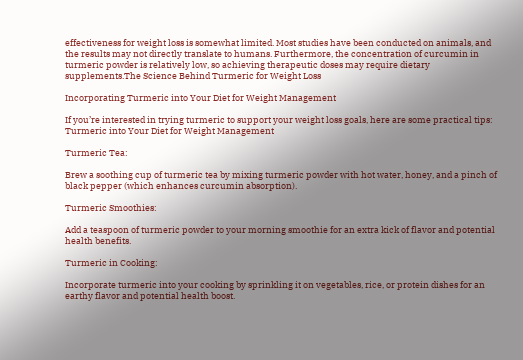effectiveness for weight loss is somewhat limited. Most studies have been conducted on animals, and the results may not directly translate to humans. Furthermore, the concentration of curcumin in turmeric powder is relatively low, so achieving therapeutic doses may require dietary supplements.The Science Behind Turmeric for Weight Loss

Incorporating Turmeric into Your Diet for Weight Management

If you’re interested in trying turmeric to support your weight loss goals, here are some practical tips: Turmeric into Your Diet for Weight Management

Turmeric Tea:

Brew a soothing cup of turmeric tea by mixing turmeric powder with hot water, honey, and a pinch of black pepper (which enhances curcumin absorption).

Turmeric Smoothies:

Add a teaspoon of turmeric powder to your morning smoothie for an extra kick of flavor and potential health benefits.

Turmeric in Cooking:

Incorporate turmeric into your cooking by sprinkling it on vegetables, rice, or protein dishes for an earthy flavor and potential health boost.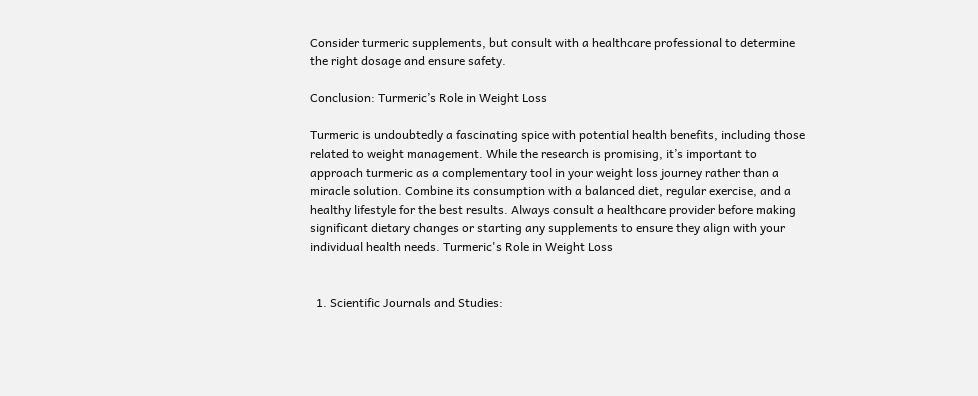Consider turmeric supplements, but consult with a healthcare professional to determine the right dosage and ensure safety.

Conclusion: Turmeric’s Role in Weight Loss

Turmeric is undoubtedly a fascinating spice with potential health benefits, including those related to weight management. While the research is promising, it’s important to approach turmeric as a complementary tool in your weight loss journey rather than a miracle solution. Combine its consumption with a balanced diet, regular exercise, and a healthy lifestyle for the best results. Always consult a healthcare provider before making significant dietary changes or starting any supplements to ensure they align with your individual health needs. Turmeric's Role in Weight Loss


  1. Scientific Journals and Studies: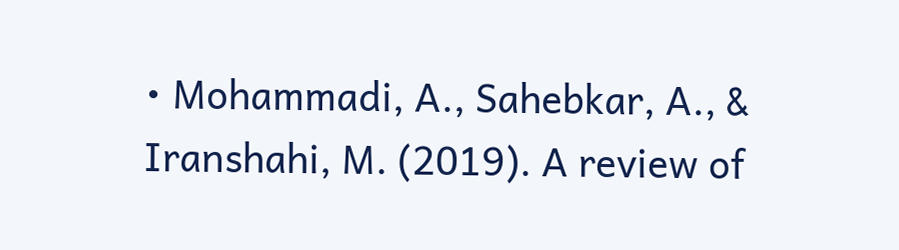• Mohammadi, A., Sahebkar, A., & Iranshahi, M. (2019). A review of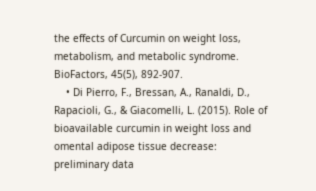the effects of Curcumin on weight loss, metabolism, and metabolic syndrome. BioFactors, 45(5), 892-907.
    • Di Pierro, F., Bressan, A., Ranaldi, D., Rapacioli, G., & Giacomelli, L. (2015). Role of bioavailable curcumin in weight loss and omental adipose tissue decrease: preliminary data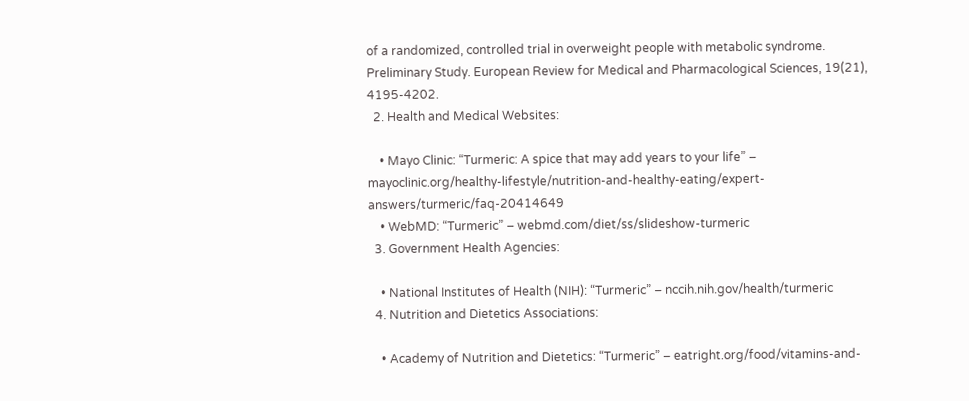of a randomized, controlled trial in overweight people with metabolic syndrome. Preliminary Study. European Review for Medical and Pharmacological Sciences, 19(21), 4195-4202.
  2. Health and Medical Websites:

    • Mayo Clinic: “Turmeric: A spice that may add years to your life” – mayoclinic.org/healthy-lifestyle/nutrition-and-healthy-eating/expert-answers/turmeric/faq-20414649
    • WebMD: “Turmeric” – webmd.com/diet/ss/slideshow-turmeric
  3. Government Health Agencies:

    • National Institutes of Health (NIH): “Turmeric” – nccih.nih.gov/health/turmeric
  4. Nutrition and Dietetics Associations:

    • Academy of Nutrition and Dietetics: “Turmeric” – eatright.org/food/vitamins-and-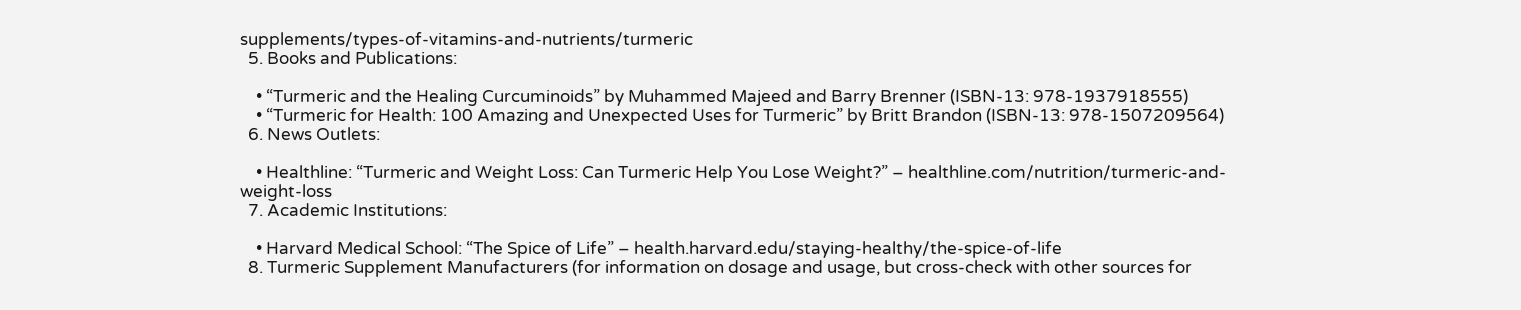supplements/types-of-vitamins-and-nutrients/turmeric
  5. Books and Publications:

    • “Turmeric and the Healing Curcuminoids” by Muhammed Majeed and Barry Brenner (ISBN-13: 978-1937918555)
    • “Turmeric for Health: 100 Amazing and Unexpected Uses for Turmeric” by Britt Brandon (ISBN-13: 978-1507209564)
  6. News Outlets:

    • Healthline: “Turmeric and Weight Loss: Can Turmeric Help You Lose Weight?” – healthline.com/nutrition/turmeric-and-weight-loss
  7. Academic Institutions:

    • Harvard Medical School: “The Spice of Life” – health.harvard.edu/staying-healthy/the-spice-of-life
  8. Turmeric Supplement Manufacturers (for information on dosage and usage, but cross-check with other sources for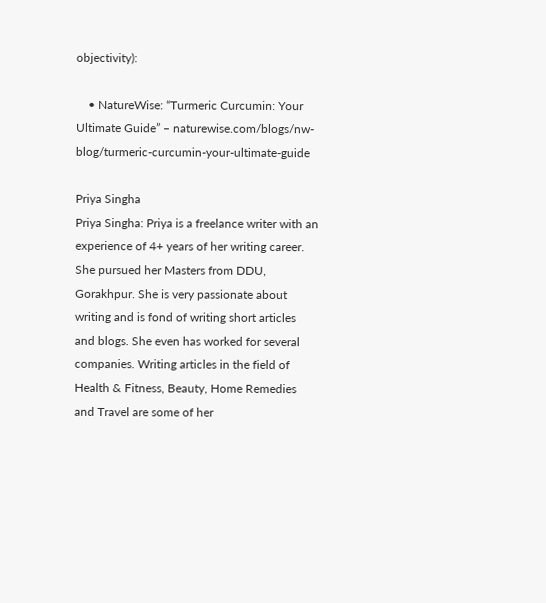objectivity):

    • NatureWise: “Turmeric Curcumin: Your Ultimate Guide” – naturewise.com/blogs/nw-blog/turmeric-curcumin-your-ultimate-guide

Priya Singha
Priya Singha: Priya is a freelance writer with an experience of 4+ years of her writing career. She pursued her Masters from DDU, Gorakhpur. She is very passionate about writing and is fond of writing short articles and blogs. She even has worked for several companies. Writing articles in the field of Health & Fitness, Beauty, Home Remedies and Travel are some of her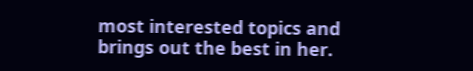most interested topics and brings out the best in her.